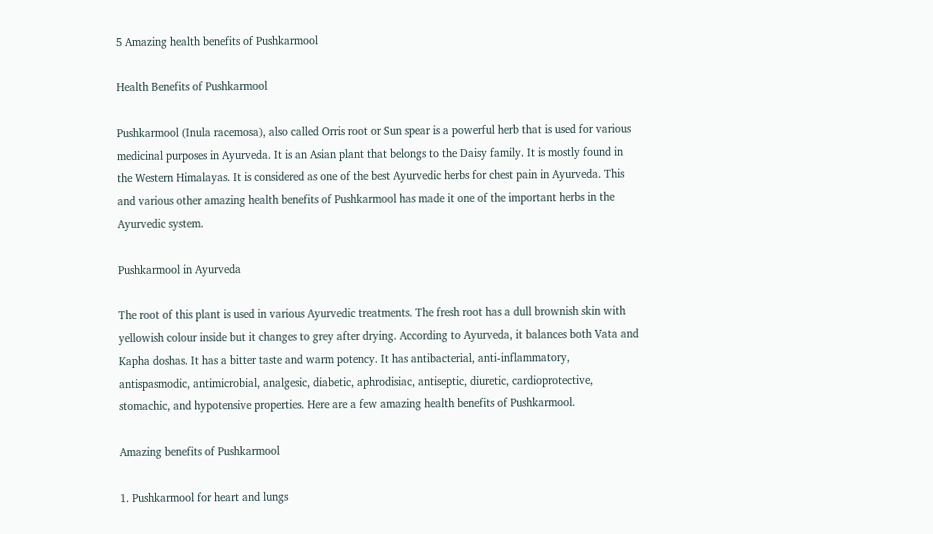5 Amazing health benefits of Pushkarmool

Health Benefits of Pushkarmool

Pushkarmool (Inula racemosa), also called Orris root or Sun spear is a powerful herb that is used for various medicinal purposes in Ayurveda. It is an Asian plant that belongs to the Daisy family. It is mostly found in the Western Himalayas. It is considered as one of the best Ayurvedic herbs for chest pain in Ayurveda. This and various other amazing health benefits of Pushkarmool has made it one of the important herbs in the Ayurvedic system.

Pushkarmool in Ayurveda

The root of this plant is used in various Ayurvedic treatments. The fresh root has a dull brownish skin with yellowish colour inside but it changes to grey after drying. According to Ayurveda, it balances both Vata and Kapha doshas. It has a bitter taste and warm potency. It has antibacterial, anti-inflammatory, antispasmodic, antimicrobial, analgesic, diabetic, aphrodisiac, antiseptic, diuretic, cardioprotective, stomachic, and hypotensive properties. Here are a few amazing health benefits of Pushkarmool.

Amazing benefits of Pushkarmool

1. Pushkarmool for heart and lungs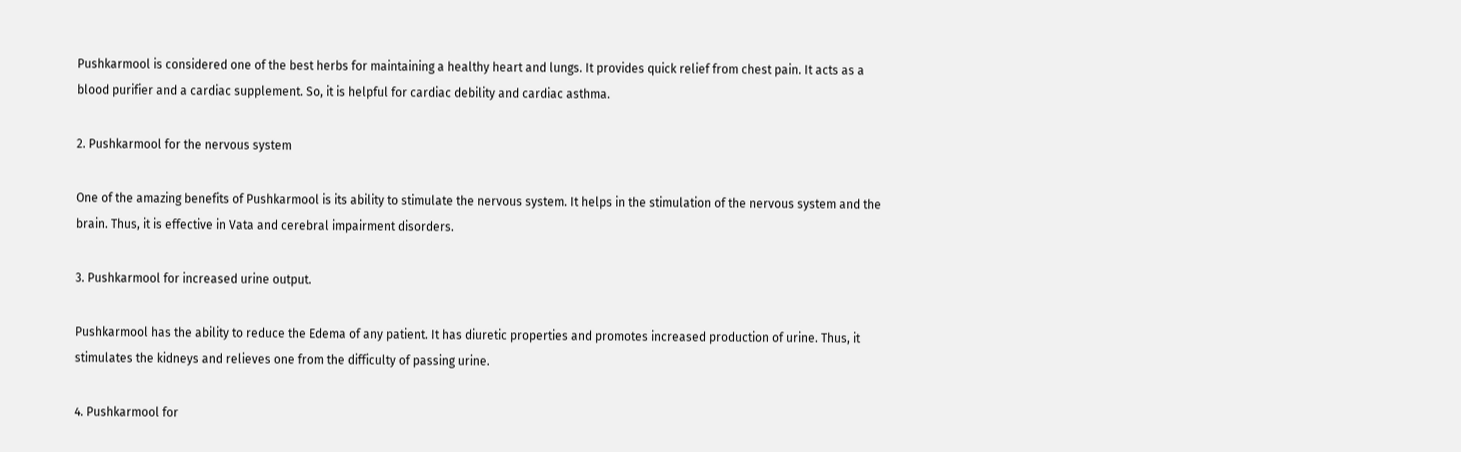Pushkarmool is considered one of the best herbs for maintaining a healthy heart and lungs. It provides quick relief from chest pain. It acts as a blood purifier and a cardiac supplement. So, it is helpful for cardiac debility and cardiac asthma.

2. Pushkarmool for the nervous system

One of the amazing benefits of Pushkarmool is its ability to stimulate the nervous system. It helps in the stimulation of the nervous system and the brain. Thus, it is effective in Vata and cerebral impairment disorders.

3. Pushkarmool for increased urine output.

Pushkarmool has the ability to reduce the Edema of any patient. It has diuretic properties and promotes increased production of urine. Thus, it stimulates the kidneys and relieves one from the difficulty of passing urine.

4. Pushkarmool for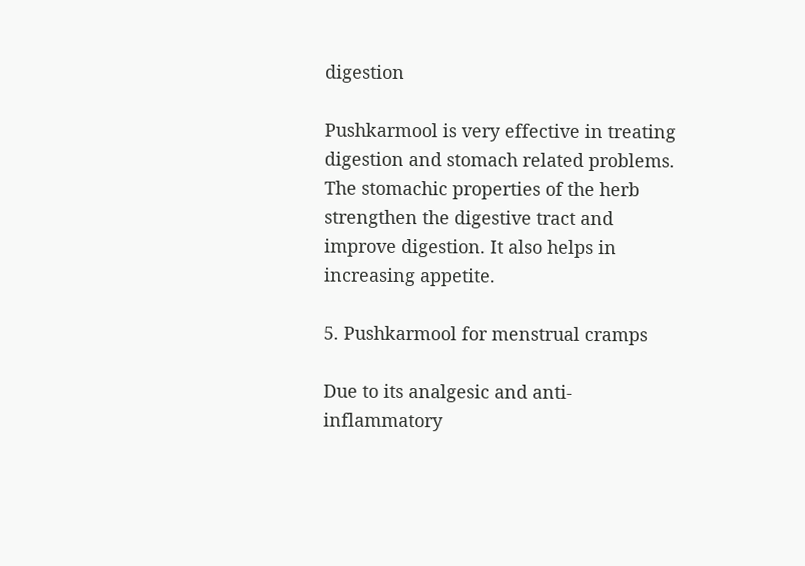digestion

Pushkarmool is very effective in treating digestion and stomach related problems. The stomachic properties of the herb strengthen the digestive tract and improve digestion. It also helps in increasing appetite.

5. Pushkarmool for menstrual cramps

Due to its analgesic and anti-inflammatory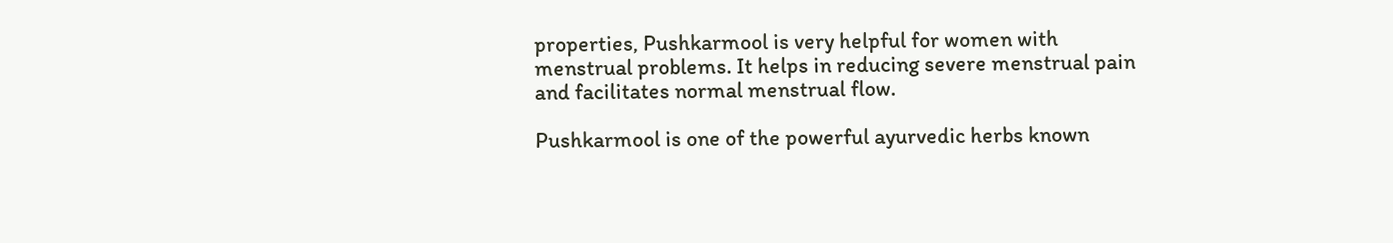properties, Pushkarmool is very helpful for women with menstrual problems. It helps in reducing severe menstrual pain and facilitates normal menstrual flow.

Pushkarmool is one of the powerful ayurvedic herbs known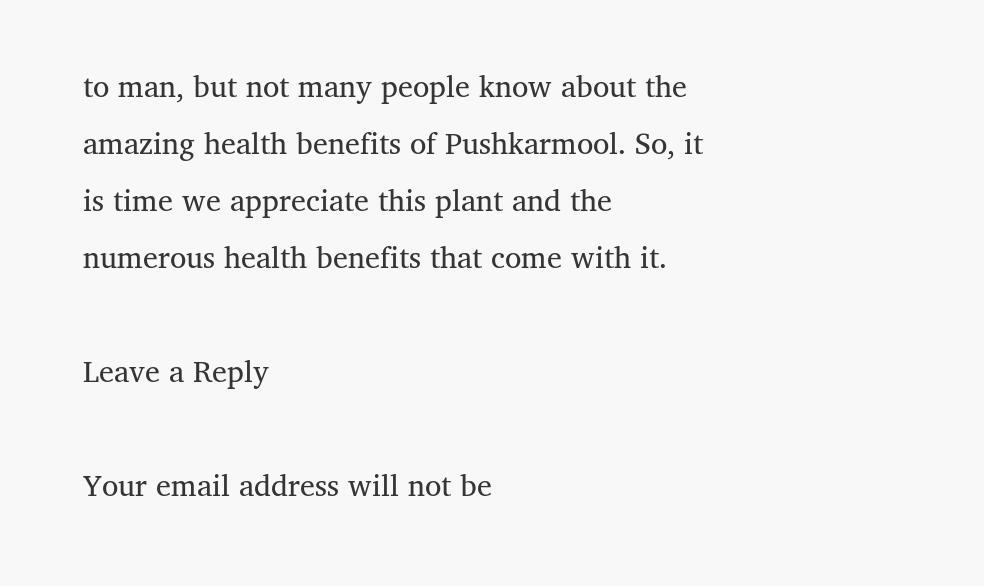to man, but not many people know about the amazing health benefits of Pushkarmool. So, it is time we appreciate this plant and the numerous health benefits that come with it.

Leave a Reply

Your email address will not be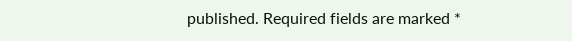published. Required fields are marked *